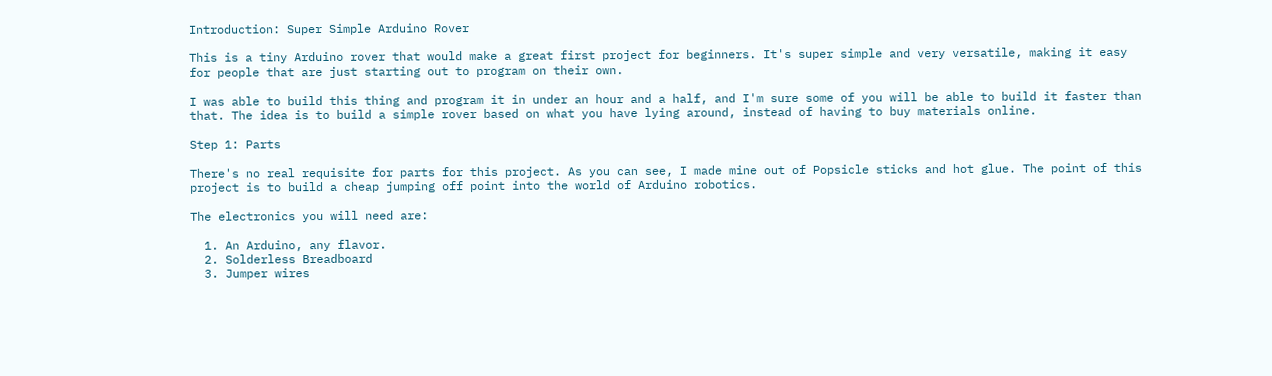Introduction: Super Simple Arduino Rover

This is a tiny Arduino rover that would make a great first project for beginners. It's super simple and very versatile, making it easy for people that are just starting out to program on their own.

I was able to build this thing and program it in under an hour and a half, and I'm sure some of you will be able to build it faster than that. The idea is to build a simple rover based on what you have lying around, instead of having to buy materials online.

Step 1: Parts

There's no real requisite for parts for this project. As you can see, I made mine out of Popsicle sticks and hot glue. The point of this project is to build a cheap jumping off point into the world of Arduino robotics.

The electronics you will need are:

  1. An Arduino, any flavor.
  2. Solderless Breadboard
  3. Jumper wires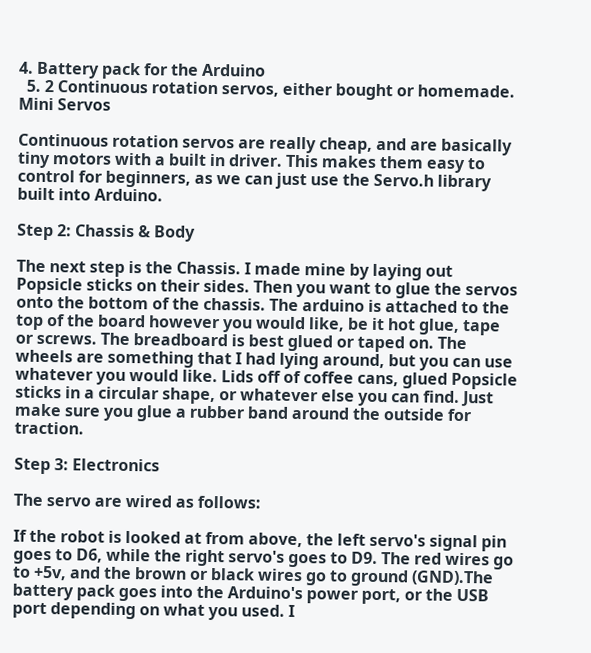4. Battery pack for the Arduino
  5. 2 Continuous rotation servos, either bought or homemade. Mini Servos

Continuous rotation servos are really cheap, and are basically tiny motors with a built in driver. This makes them easy to control for beginners, as we can just use the Servo.h library built into Arduino.

Step 2: Chassis & Body

The next step is the Chassis. I made mine by laying out Popsicle sticks on their sides. Then you want to glue the servos onto the bottom of the chassis. The arduino is attached to the top of the board however you would like, be it hot glue, tape or screws. The breadboard is best glued or taped on. The wheels are something that I had lying around, but you can use whatever you would like. Lids off of coffee cans, glued Popsicle sticks in a circular shape, or whatever else you can find. Just make sure you glue a rubber band around the outside for traction.

Step 3: Electronics

The servo are wired as follows:

If the robot is looked at from above, the left servo's signal pin goes to D6, while the right servo's goes to D9. The red wires go to +5v, and the brown or black wires go to ground (GND).The battery pack goes into the Arduino's power port, or the USB port depending on what you used. I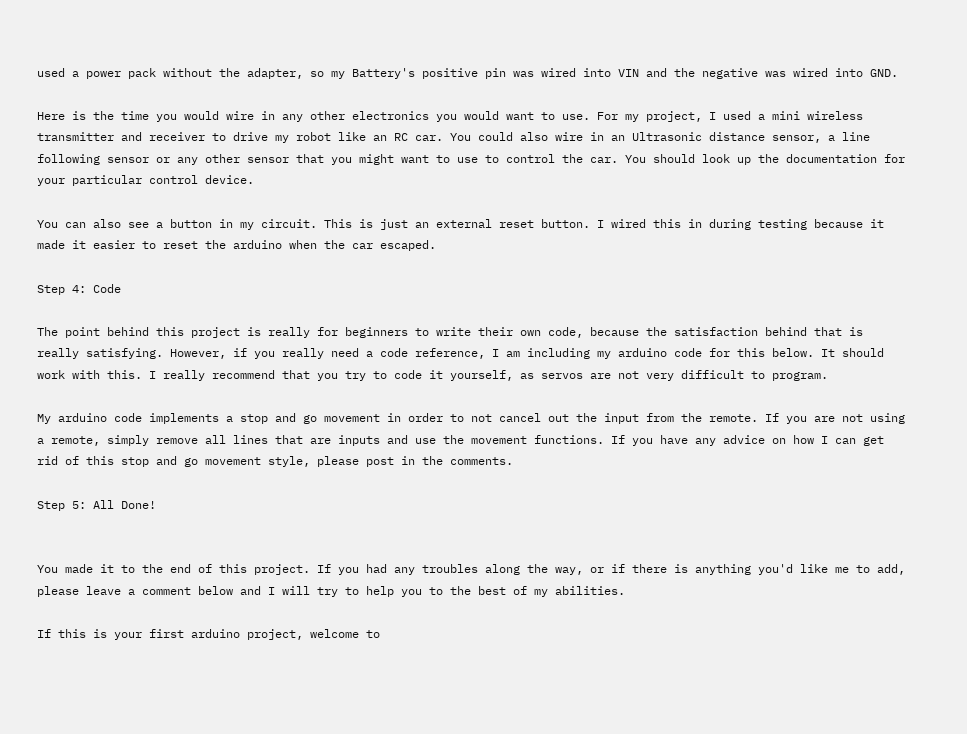used a power pack without the adapter, so my Battery's positive pin was wired into VIN and the negative was wired into GND.

Here is the time you would wire in any other electronics you would want to use. For my project, I used a mini wireless transmitter and receiver to drive my robot like an RC car. You could also wire in an Ultrasonic distance sensor, a line following sensor or any other sensor that you might want to use to control the car. You should look up the documentation for your particular control device.

You can also see a button in my circuit. This is just an external reset button. I wired this in during testing because it made it easier to reset the arduino when the car escaped.

Step 4: Code

The point behind this project is really for beginners to write their own code, because the satisfaction behind that is really satisfying. However, if you really need a code reference, I am including my arduino code for this below. It should work with this. I really recommend that you try to code it yourself, as servos are not very difficult to program.

My arduino code implements a stop and go movement in order to not cancel out the input from the remote. If you are not using a remote, simply remove all lines that are inputs and use the movement functions. If you have any advice on how I can get rid of this stop and go movement style, please post in the comments.

Step 5: All Done!


You made it to the end of this project. If you had any troubles along the way, or if there is anything you'd like me to add, please leave a comment below and I will try to help you to the best of my abilities.

If this is your first arduino project, welcome to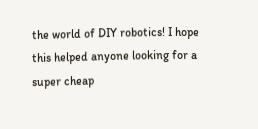the world of DIY robotics! I hope this helped anyone looking for a super cheap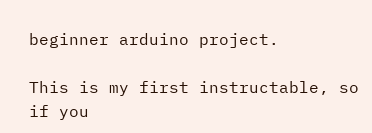beginner arduino project.

This is my first instructable, so if you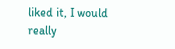liked it, I would really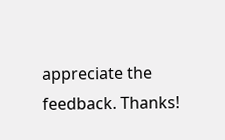appreciate the feedback. Thanks!